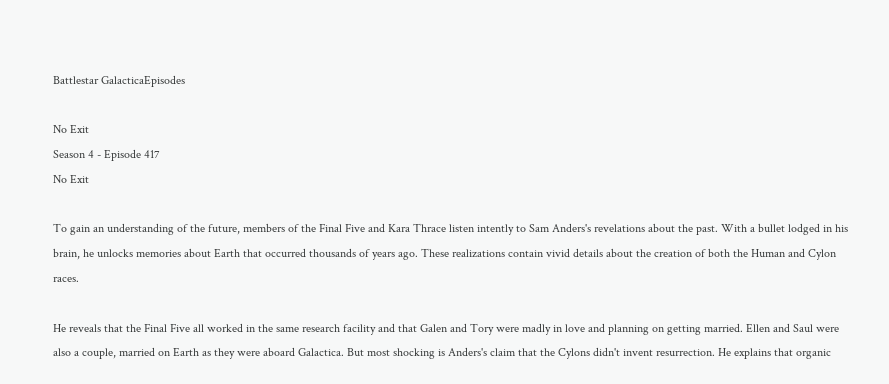Battlestar GalacticaEpisodes

No Exit
Season 4 - Episode 417
No Exit

To gain an understanding of the future, members of the Final Five and Kara Thrace listen intently to Sam Anders's revelations about the past. With a bullet lodged in his brain, he unlocks memories about Earth that occurred thousands of years ago. These realizations contain vivid details about the creation of both the Human and Cylon races.

He reveals that the Final Five all worked in the same research facility and that Galen and Tory were madly in love and planning on getting married. Ellen and Saul were also a couple, married on Earth as they were aboard Galactica. But most shocking is Anders's claim that the Cylons didn't invent resurrection. He explains that organic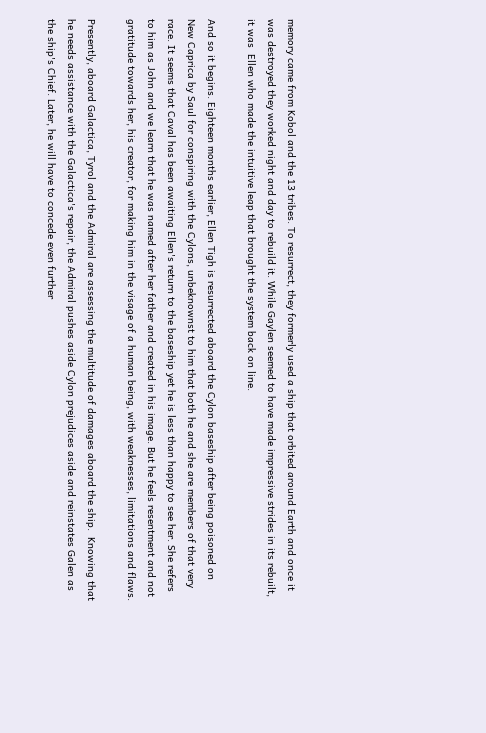memory came from Kobol and the 13 tribes. To resurrect, they formerly used a ship that orbited around Earth and once it was destroyed they worked night and day to rebuild it. While Gaylen seemed to have made impressive strides in its rebuilt, it was  Ellen who made the intuitive leap that brought the system back on line.

And so it begins. Eighteen months earlier, Ellen Tigh is resurrected aboard the Cylon baseship after being poisoned on New Caprica by Saul for conspiring with the Cylons, unbeknownst to him that both he and she are members of that very race. It seems that Caval has been awaiting Ellen's return to the baseship yet he is less than happy to see her. She refers to him as John and we learn that he was named after her father and created in his image. But he feels resentment and not gratitude towards her, his creator, for making him in the visage of a human being, with weaknesses, limitations and flaws.

Presently, aboard Galactica, Tyrol and the Admiral are assessing the multitude of damages aboard the ship.  Knowing that he needs assistance with the Galactica's repair, the Admiral pushes aside Cylon prejudices aside and reinstates Galen as the ship's Chief. Later, he will have to concede even further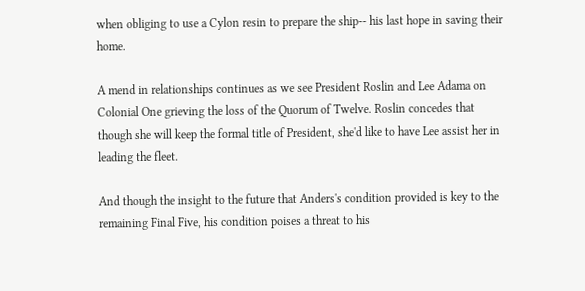when obliging to use a Cylon resin to prepare the ship-- his last hope in saving their home.

A mend in relationships continues as we see President Roslin and Lee Adama on Colonial One grieving the loss of the Quorum of Twelve. Roslin concedes that though she will keep the formal title of President, she'd like to have Lee assist her in leading the fleet.

And though the insight to the future that Anders's condition provided is key to the remaining Final Five, his condition poises a threat to his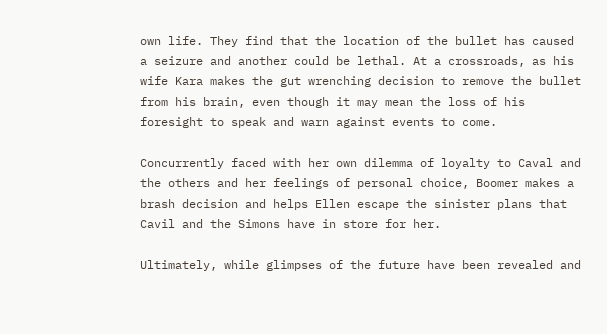own life. They find that the location of the bullet has caused a seizure and another could be lethal. At a crossroads, as his wife Kara makes the gut wrenching decision to remove the bullet from his brain, even though it may mean the loss of his foresight to speak and warn against events to come.

Concurrently faced with her own dilemma of loyalty to Caval and the others and her feelings of personal choice, Boomer makes a brash decision and helps Ellen escape the sinister plans that Cavil and the Simons have in store for her.

Ultimately, while glimpses of the future have been revealed and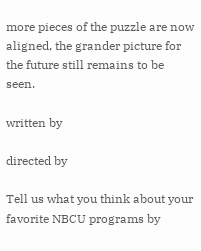more pieces of the puzzle are now aligned, the grander picture for the future still remains to be seen.

written by

directed by

Tell us what you think about your favorite NBCU programs by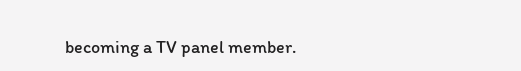becoming a TV panel member.